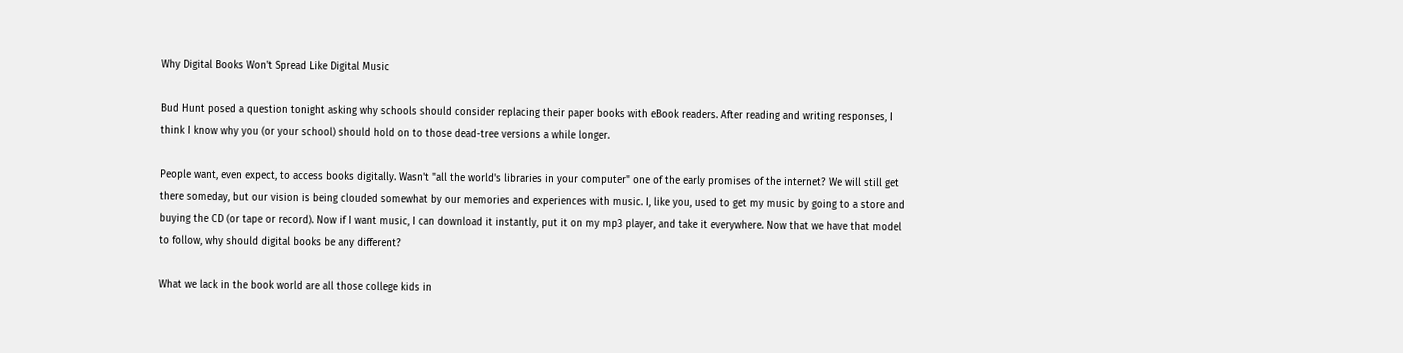Why Digital Books Won't Spread Like Digital Music

Bud Hunt posed a question tonight asking why schools should consider replacing their paper books with eBook readers. After reading and writing responses, I think I know why you (or your school) should hold on to those dead-tree versions a while longer.

People want, even expect, to access books digitally. Wasn't "all the world's libraries in your computer" one of the early promises of the internet? We will still get there someday, but our vision is being clouded somewhat by our memories and experiences with music. I, like you, used to get my music by going to a store and buying the CD (or tape or record). Now if I want music, I can download it instantly, put it on my mp3 player, and take it everywhere. Now that we have that model to follow, why should digital books be any different?

What we lack in the book world are all those college kids in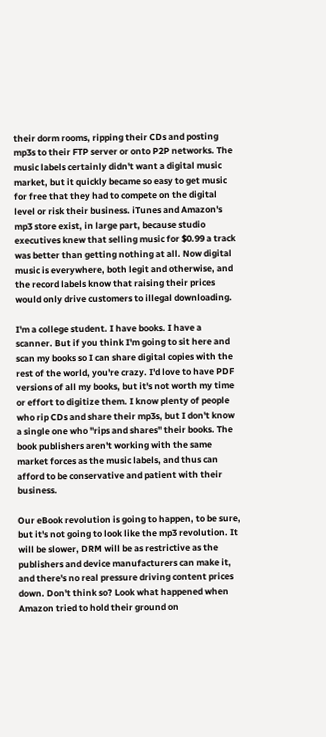their dorm rooms, ripping their CDs and posting mp3s to their FTP server or onto P2P networks. The music labels certainly didn't want a digital music market, but it quickly became so easy to get music for free that they had to compete on the digital level or risk their business. iTunes and Amazon's mp3 store exist, in large part, because studio executives knew that selling music for $0.99 a track was better than getting nothing at all. Now digital music is everywhere, both legit and otherwise, and the record labels know that raising their prices would only drive customers to illegal downloading.

I'm a college student. I have books. I have a scanner. But if you think I'm going to sit here and scan my books so I can share digital copies with the rest of the world, you're crazy. I'd love to have PDF versions of all my books, but it's not worth my time or effort to digitize them. I know plenty of people who rip CDs and share their mp3s, but I don't know a single one who "rips and shares" their books. The book publishers aren't working with the same market forces as the music labels, and thus can afford to be conservative and patient with their business.

Our eBook revolution is going to happen, to be sure, but it's not going to look like the mp3 revolution. It will be slower, DRM will be as restrictive as the publishers and device manufacturers can make it, and there's no real pressure driving content prices down. Don't think so? Look what happened when Amazon tried to hold their ground on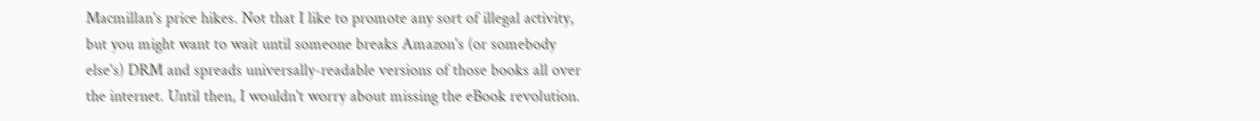Macmillan's price hikes. Not that I like to promote any sort of illegal activity, but you might want to wait until someone breaks Amazon's (or somebody else's) DRM and spreads universally-readable versions of those books all over the internet. Until then, I wouldn't worry about missing the eBook revolution.